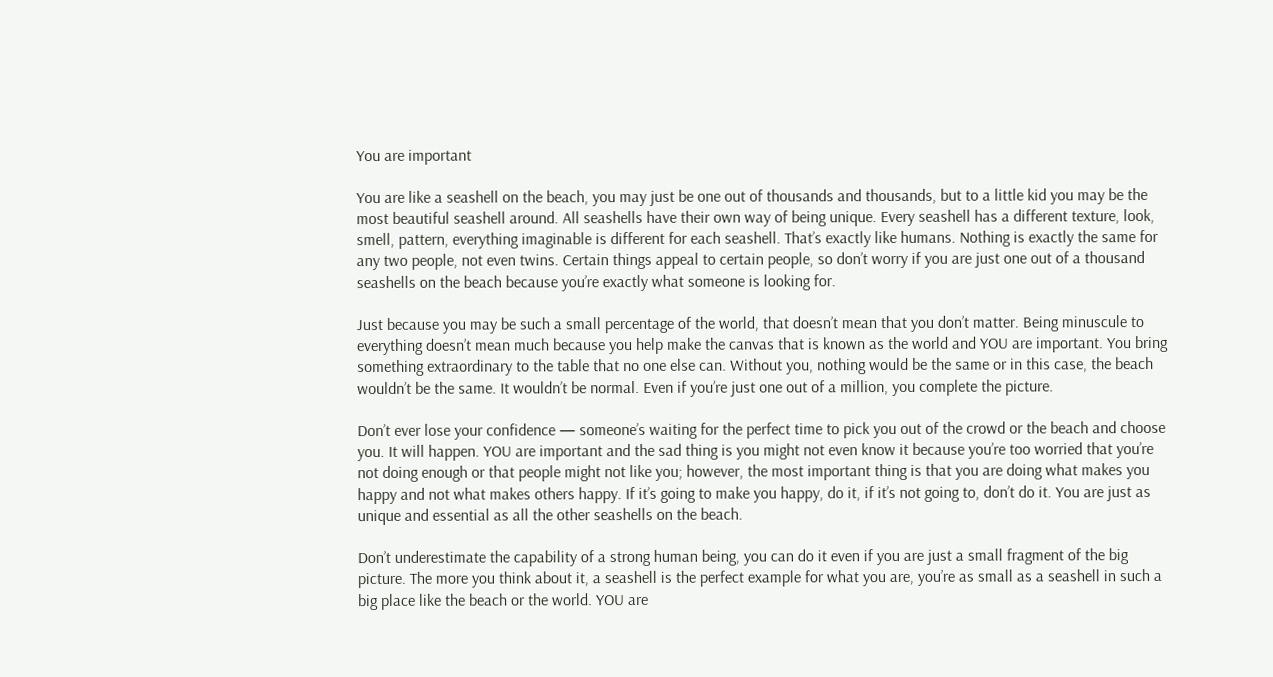You are important

You are like a seashell on the beach, you may just be one out of thousands and thousands, but to a little kid you may be the most beautiful seashell around. All seashells have their own way of being unique. Every seashell has a different texture, look, smell, pattern, everything imaginable is different for each seashell. That’s exactly like humans. Nothing is exactly the same for any two people, not even twins. Certain things appeal to certain people, so don’t worry if you are just one out of a thousand seashells on the beach because you’re exactly what someone is looking for.

Just because you may be such a small percentage of the world, that doesn’t mean that you don’t matter. Being minuscule to everything doesn’t mean much because you help make the canvas that is known as the world and YOU are important. You bring something extraordinary to the table that no one else can. Without you, nothing would be the same or in this case, the beach wouldn’t be the same. It wouldn’t be normal. Even if you’re just one out of a million, you complete the picture.

Don’t ever lose your confidence — someone’s waiting for the perfect time to pick you out of the crowd or the beach and choose you. It will happen. YOU are important and the sad thing is you might not even know it because you’re too worried that you’re not doing enough or that people might not like you; however, the most important thing is that you are doing what makes you happy and not what makes others happy. If it’s going to make you happy, do it, if it’s not going to, don’t do it. You are just as unique and essential as all the other seashells on the beach.

Don’t underestimate the capability of a strong human being, you can do it even if you are just a small fragment of the big picture. The more you think about it, a seashell is the perfect example for what you are, you’re as small as a seashell in such a big place like the beach or the world. YOU are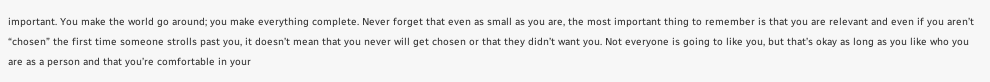important. You make the world go around; you make everything complete. Never forget that even as small as you are, the most important thing to remember is that you are relevant and even if you aren’t “chosen” the first time someone strolls past you, it doesn’t mean that you never will get chosen or that they didn’t want you. Not everyone is going to like you, but that’s okay as long as you like who you are as a person and that you’re comfortable in your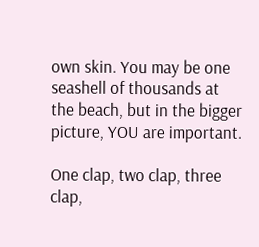own skin. You may be one seashell of thousands at the beach, but in the bigger picture, YOU are important.

One clap, two clap, three clap,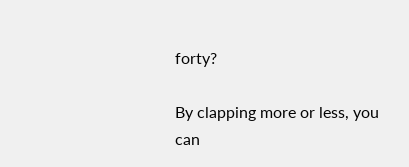forty?

By clapping more or less, you can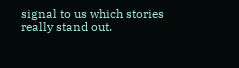signal to us which stories really stand out.